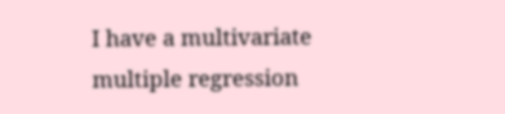I have a multivariate multiple regression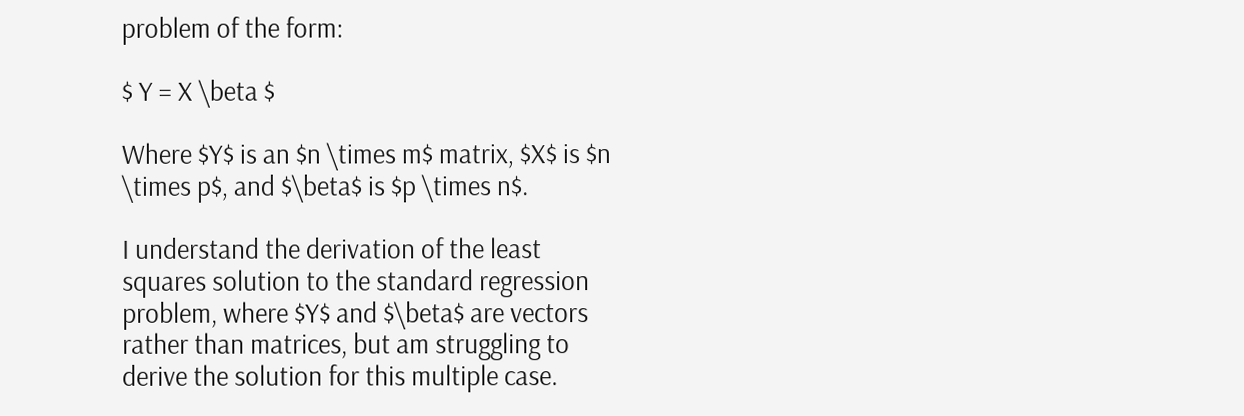problem of the form:

$ Y = X \beta $

Where $Y$ is an $n \times m$ matrix, $X$ is $n \times p$, and $\beta$ is $p \times n$.

I understand the derivation of the least squares solution to the standard regression problem, where $Y$ and $\beta$ are vectors rather than matrices, but am struggling to derive the solution for this multiple case.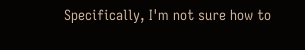Specifically, I'm not sure how to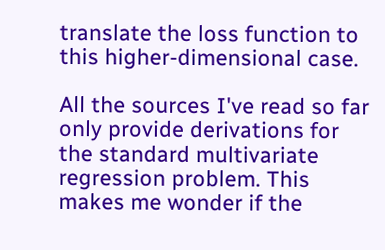translate the loss function to this higher-dimensional case.

All the sources I've read so far only provide derivations for the standard multivariate regression problem. This makes me wonder if the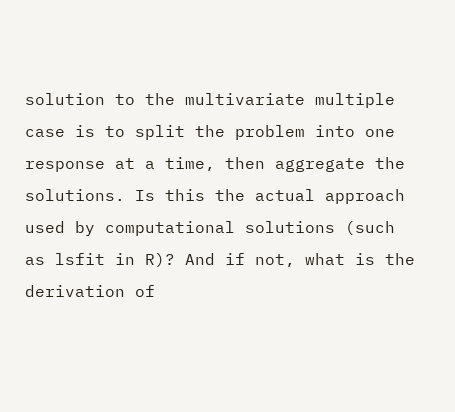solution to the multivariate multiple case is to split the problem into one response at a time, then aggregate the solutions. Is this the actual approach used by computational solutions (such as lsfit in R)? And if not, what is the derivation of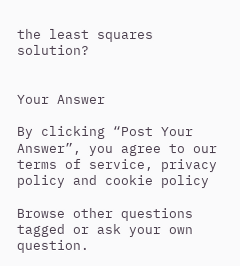the least squares solution?


Your Answer

By clicking “Post Your Answer”, you agree to our terms of service, privacy policy and cookie policy

Browse other questions tagged or ask your own question.